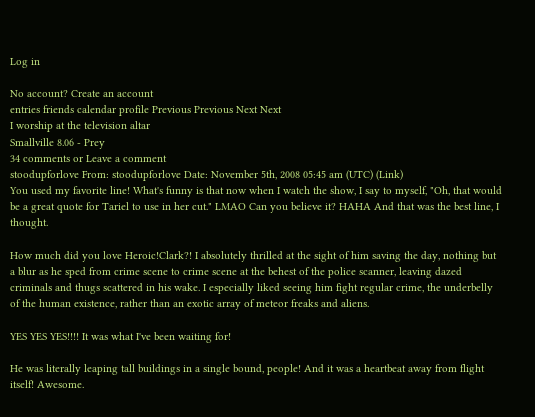Log in

No account? Create an account
entries friends calendar profile Previous Previous Next Next
I worship at the television altar
Smallville 8.06 - Prey
34 comments or Leave a comment
stoodupforlove From: stoodupforlove Date: November 5th, 2008 05:45 am (UTC) (Link)
You used my favorite line! What's funny is that now when I watch the show, I say to myself, "Oh, that would be a great quote for Tariel to use in her cut." LMAO Can you believe it? HAHA And that was the best line, I thought.

How much did you love Heroic!Clark?! I absolutely thrilled at the sight of him saving the day, nothing but a blur as he sped from crime scene to crime scene at the behest of the police scanner, leaving dazed criminals and thugs scattered in his wake. I especially liked seeing him fight regular crime, the underbelly of the human existence, rather than an exotic array of meteor freaks and aliens.

YES YES YES!!!! It was what I've been waiting for!

He was literally leaping tall buildings in a single bound, people! And it was a heartbeat away from flight itself! Awesome.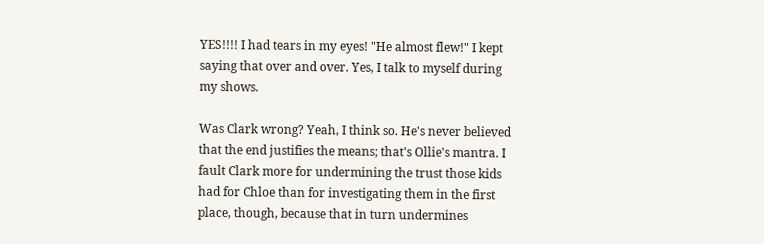YES!!!! I had tears in my eyes! "He almost flew!" I kept saying that over and over. Yes, I talk to myself during my shows.

Was Clark wrong? Yeah, I think so. He's never believed that the end justifies the means; that's Ollie's mantra. I fault Clark more for undermining the trust those kids had for Chloe than for investigating them in the first place, though, because that in turn undermines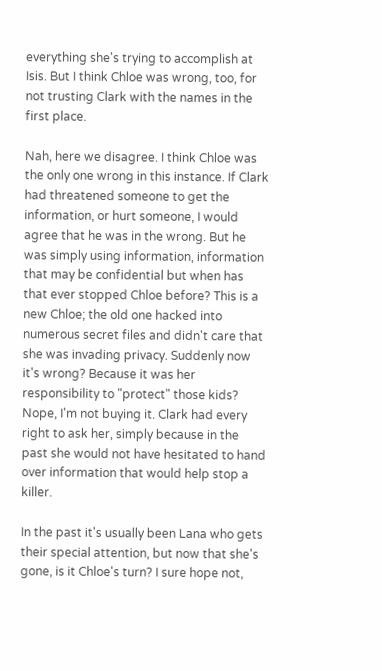everything she's trying to accomplish at Isis. But I think Chloe was wrong, too, for not trusting Clark with the names in the first place.

Nah, here we disagree. I think Chloe was the only one wrong in this instance. If Clark had threatened someone to get the information, or hurt someone, I would agree that he was in the wrong. But he was simply using information, information that may be confidential but when has that ever stopped Chloe before? This is a new Chloe; the old one hacked into numerous secret files and didn't care that she was invading privacy. Suddenly now it's wrong? Because it was her responsibility to "protect" those kids? Nope, I'm not buying it. Clark had every right to ask her, simply because in the past she would not have hesitated to hand over information that would help stop a killer.

In the past it's usually been Lana who gets their special attention, but now that she's gone, is it Chloe's turn? I sure hope not,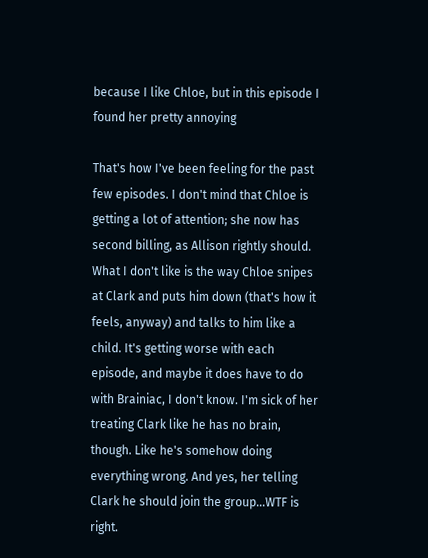because I like Chloe, but in this episode I found her pretty annoying

That's how I've been feeling for the past few episodes. I don't mind that Chloe is getting a lot of attention; she now has second billing, as Allison rightly should. What I don't like is the way Chloe snipes at Clark and puts him down (that's how it feels, anyway) and talks to him like a child. It's getting worse with each episode, and maybe it does have to do with Brainiac, I don't know. I'm sick of her treating Clark like he has no brain, though. Like he's somehow doing everything wrong. And yes, her telling Clark he should join the group...WTF is right.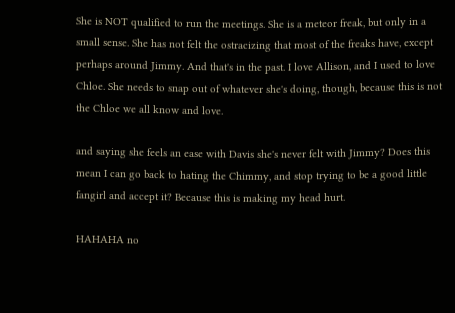She is NOT qualified to run the meetings. She is a meteor freak, but only in a small sense. She has not felt the ostracizing that most of the freaks have, except perhaps around Jimmy. And that's in the past. I love Allison, and I used to love Chloe. She needs to snap out of whatever she's doing, though, because this is not the Chloe we all know and love.

and saying she feels an ease with Davis she's never felt with Jimmy? Does this mean I can go back to hating the Chimmy, and stop trying to be a good little fangirl and accept it? Because this is making my head hurt.

HAHAHA no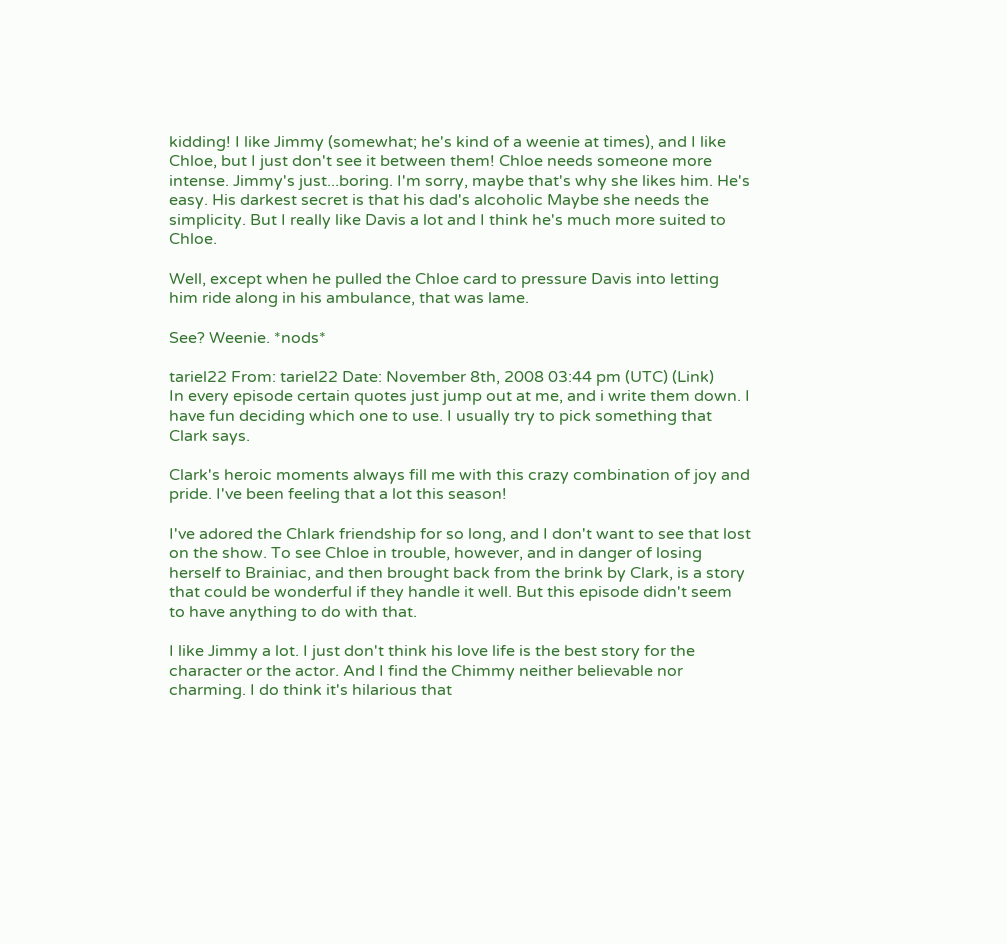kidding! I like Jimmy (somewhat; he's kind of a weenie at times), and I like Chloe, but I just don't see it between them! Chloe needs someone more intense. Jimmy's just...boring. I'm sorry, maybe that's why she likes him. He's easy. His darkest secret is that his dad's alcoholic Maybe she needs the simplicity. But I really like Davis a lot and I think he's much more suited to Chloe.

Well, except when he pulled the Chloe card to pressure Davis into letting him ride along in his ambulance, that was lame.

See? Weenie. *nods*

tariel22 From: tariel22 Date: November 8th, 2008 03:44 pm (UTC) (Link)
In every episode certain quotes just jump out at me, and i write them down. I have fun deciding which one to use. I usually try to pick something that Clark says.

Clark's heroic moments always fill me with this crazy combination of joy and pride. I've been feeling that a lot this season!

I've adored the Chlark friendship for so long, and I don't want to see that lost on the show. To see Chloe in trouble, however, and in danger of losing herself to Brainiac, and then brought back from the brink by Clark, is a story that could be wonderful if they handle it well. But this episode didn't seem to have anything to do with that.

I like Jimmy a lot. I just don't think his love life is the best story for the character or the actor. And I find the Chimmy neither believable nor charming. I do think it's hilarious that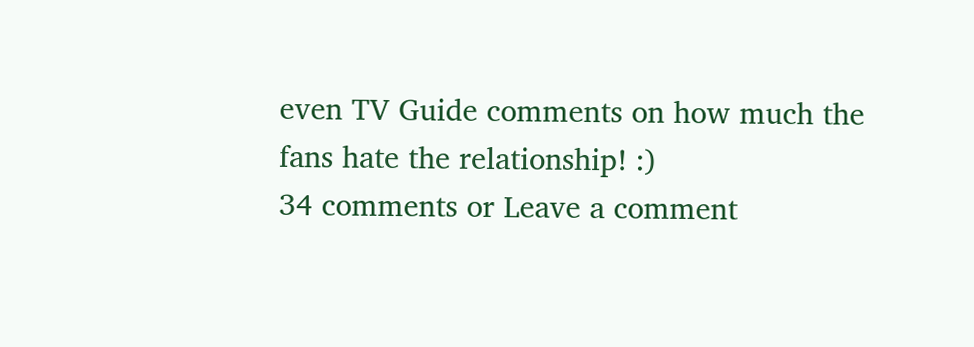even TV Guide comments on how much the fans hate the relationship! :)
34 comments or Leave a comment